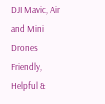DJI Mavic, Air and Mini Drones
Friendly, Helpful &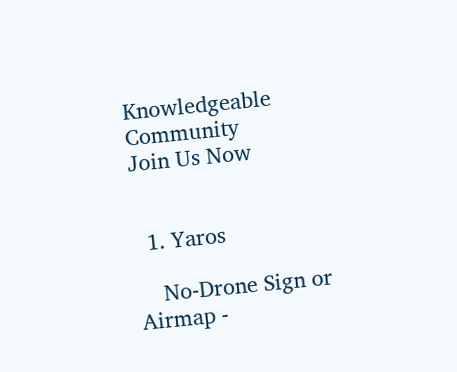Knowledgeable Community
Join Us Now


  1. Yaros

    No-Drone Sign or Airmap -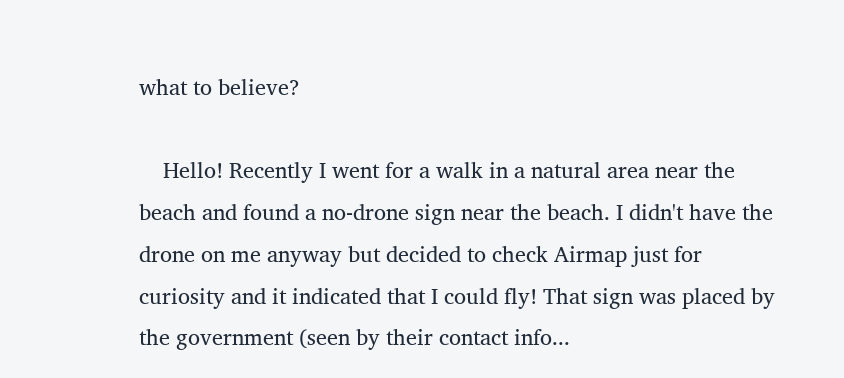what to believe?

    Hello! Recently I went for a walk in a natural area near the beach and found a no-drone sign near the beach. I didn't have the drone on me anyway but decided to check Airmap just for curiosity and it indicated that I could fly! That sign was placed by the government (seen by their contact info...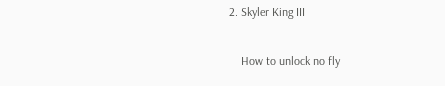2. Skyler King III

    How to unlock no fly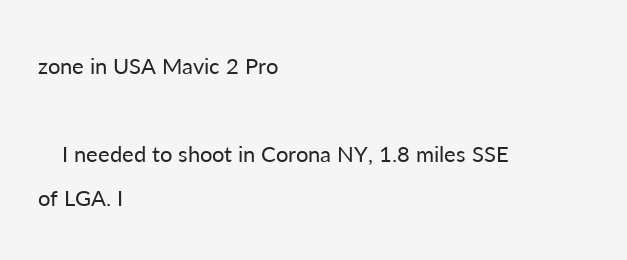zone in USA Mavic 2 Pro

    I needed to shoot in Corona NY, 1.8 miles SSE of LGA. I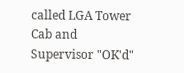called LGA Tower Cab and Supervisor "OK'd"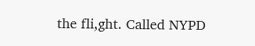the fli,ght. Called NYPD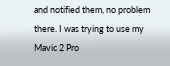and notified them, no problem there. I was trying to use my Mavic 2 Pro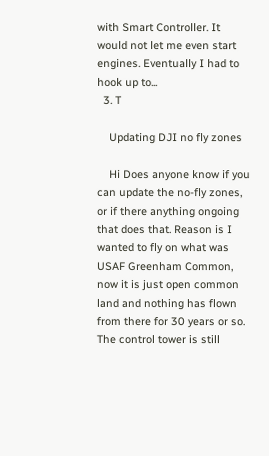with Smart Controller. It would not let me even start engines. Eventually I had to hook up to...
  3. T

    Updating DJI no fly zones

    Hi Does anyone know if you can update the no-fly zones, or if there anything ongoing that does that. Reason is I wanted to fly on what was USAF Greenham Common, now it is just open common land and nothing has flown from there for 30 years or so. The control tower is still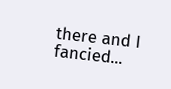there and I fancied...